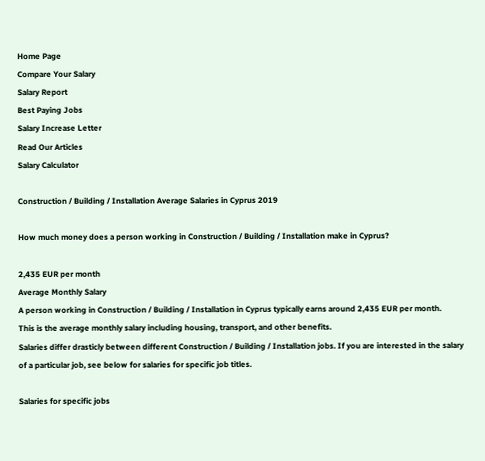Home Page
Compare Your Salary
Salary Report
Best Paying Jobs
Salary Increase Letter
Read Our Articles
Salary Calculator

Construction / Building / Installation Average Salaries in Cyprus 2019

How much money does a person working in Construction / Building / Installation make in Cyprus?

2,435 EUR per month
Average Monthly Salary
A person working in Construction / Building / Installation in Cyprus typically earns around 2,435 EUR per month.
This is the average monthly salary including housing, transport, and other benefits.
Salaries differ drasticly between different Construction / Building / Installation jobs. If you are interested in the salary of a particular job, see below for salaries for specific job titles.

Salaries for specific jobs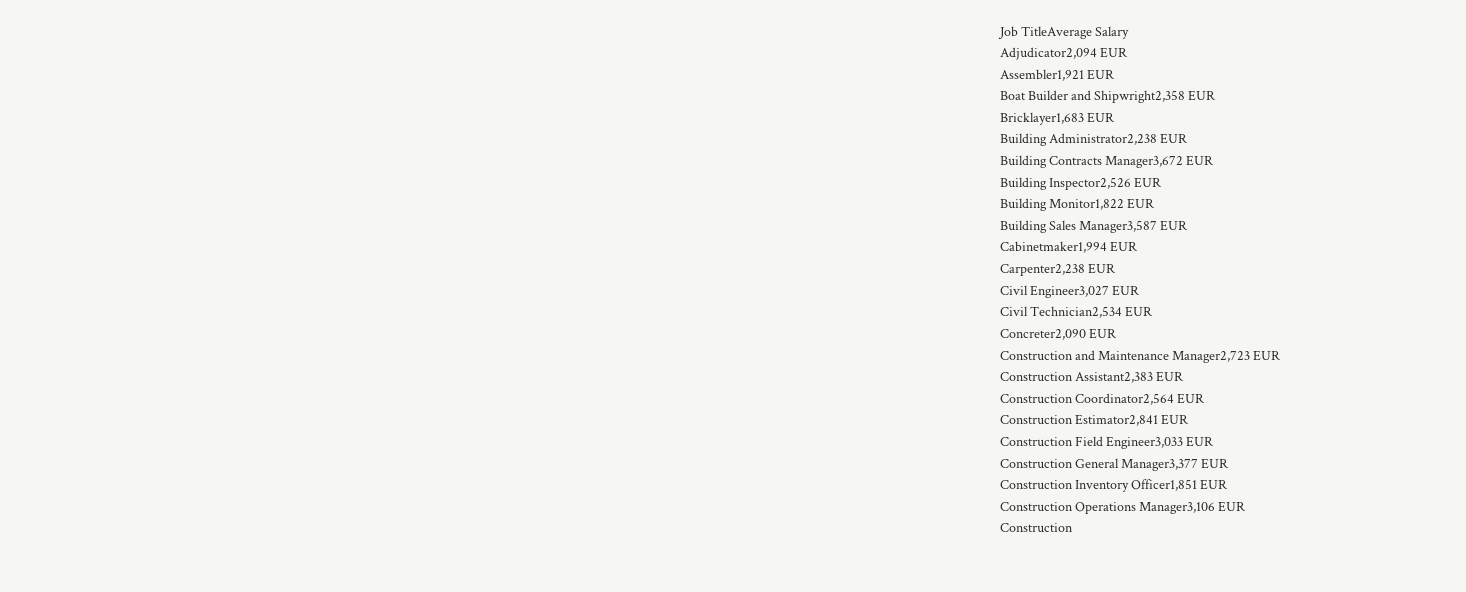Job TitleAverage Salary
Adjudicator2,094 EUR
Assembler1,921 EUR
Boat Builder and Shipwright2,358 EUR
Bricklayer1,683 EUR
Building Administrator2,238 EUR
Building Contracts Manager3,672 EUR
Building Inspector2,526 EUR
Building Monitor1,822 EUR
Building Sales Manager3,587 EUR
Cabinetmaker1,994 EUR
Carpenter2,238 EUR
Civil Engineer3,027 EUR
Civil Technician2,534 EUR
Concreter2,090 EUR
Construction and Maintenance Manager2,723 EUR
Construction Assistant2,383 EUR
Construction Coordinator2,564 EUR
Construction Estimator2,841 EUR
Construction Field Engineer3,033 EUR
Construction General Manager3,377 EUR
Construction Inventory Officer1,851 EUR
Construction Operations Manager3,106 EUR
Construction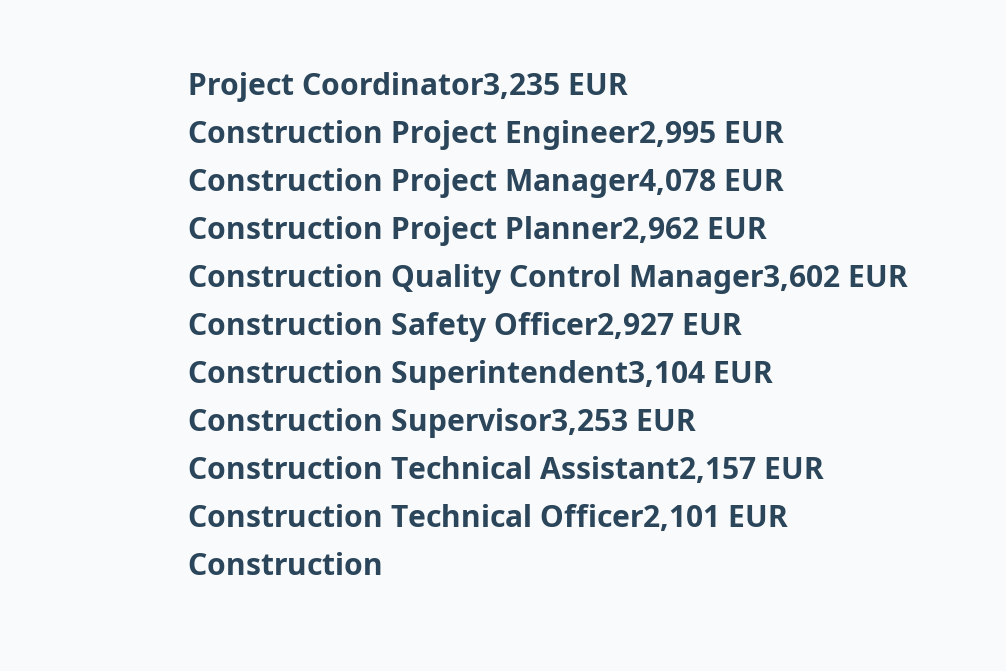Project Coordinator3,235 EUR
Construction Project Engineer2,995 EUR
Construction Project Manager4,078 EUR
Construction Project Planner2,962 EUR
Construction Quality Control Manager3,602 EUR
Construction Safety Officer2,927 EUR
Construction Superintendent3,104 EUR
Construction Supervisor3,253 EUR
Construction Technical Assistant2,157 EUR
Construction Technical Officer2,101 EUR
Construction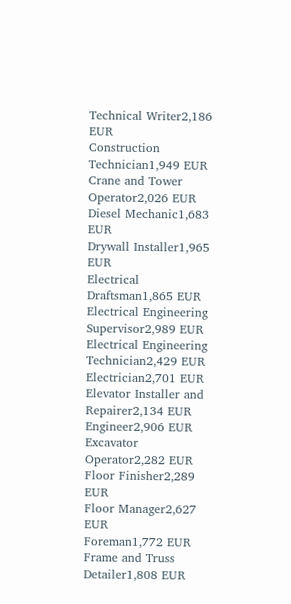Technical Writer2,186 EUR
Construction Technician1,949 EUR
Crane and Tower Operator2,026 EUR
Diesel Mechanic1,683 EUR
Drywall Installer1,965 EUR
Electrical Draftsman1,865 EUR
Electrical Engineering Supervisor2,989 EUR
Electrical Engineering Technician2,429 EUR
Electrician2,701 EUR
Elevator Installer and Repairer2,134 EUR
Engineer2,906 EUR
Excavator Operator2,282 EUR
Floor Finisher2,289 EUR
Floor Manager2,627 EUR
Foreman1,772 EUR
Frame and Truss Detailer1,808 EUR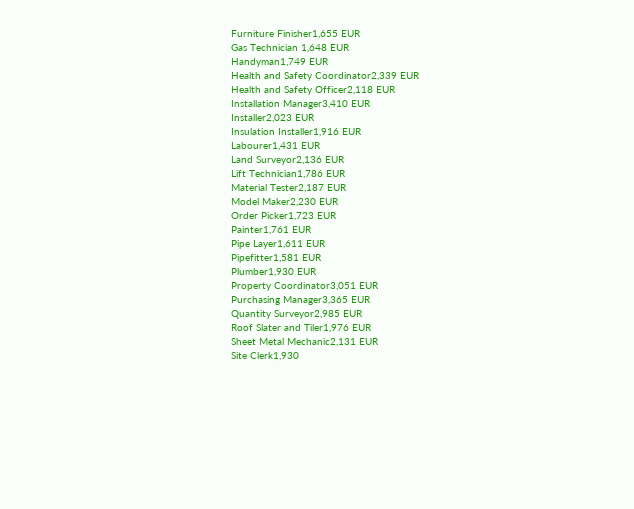Furniture Finisher1,655 EUR
Gas Technician 1,648 EUR
Handyman1,749 EUR
Health and Safety Coordinator2,339 EUR
Health and Safety Officer2,118 EUR
Installation Manager3,410 EUR
Installer2,023 EUR
Insulation Installer1,916 EUR
Labourer1,431 EUR
Land Surveyor2,136 EUR
Lift Technician1,786 EUR
Material Tester2,187 EUR
Model Maker2,230 EUR
Order Picker1,723 EUR
Painter1,761 EUR
Pipe Layer1,611 EUR
Pipefitter1,581 EUR
Plumber1,930 EUR
Property Coordinator3,051 EUR
Purchasing Manager3,365 EUR
Quantity Surveyor2,985 EUR
Roof Slater and Tiler1,976 EUR
Sheet Metal Mechanic2,131 EUR
Site Clerk1,930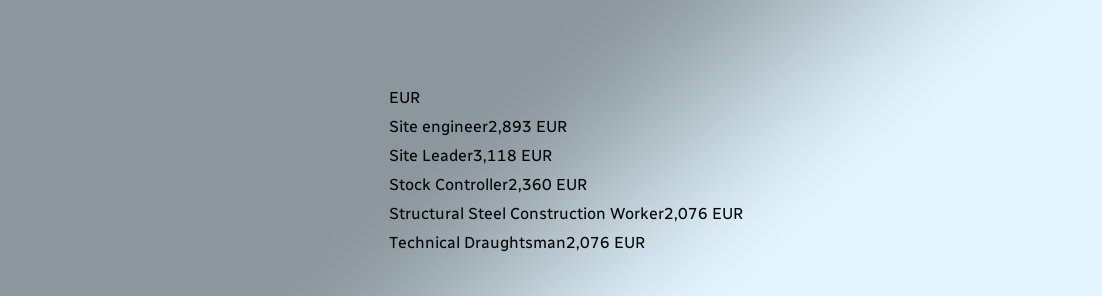EUR
Site engineer2,893 EUR
Site Leader3,118 EUR
Stock Controller2,360 EUR
Structural Steel Construction Worker2,076 EUR
Technical Draughtsman2,076 EUR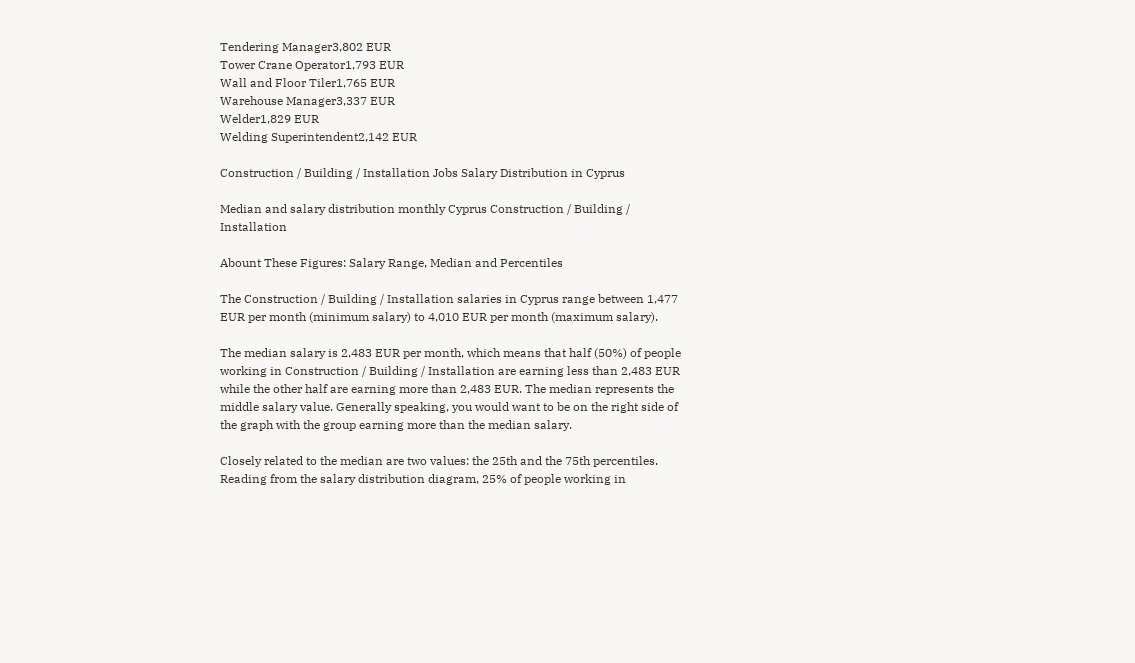Tendering Manager3,802 EUR
Tower Crane Operator1,793 EUR
Wall and Floor Tiler1,765 EUR
Warehouse Manager3,337 EUR
Welder1,829 EUR
Welding Superintendent2,142 EUR

Construction / Building / Installation Jobs Salary Distribution in Cyprus

Median and salary distribution monthly Cyprus Construction / Building / Installation

Abount These Figures: Salary Range, Median and Percentiles

The Construction / Building / Installation salaries in Cyprus range between 1,477 EUR per month (minimum salary) to 4,010 EUR per month (maximum salary).

The median salary is 2,483 EUR per month, which means that half (50%) of people working in Construction / Building / Installation are earning less than 2,483 EUR while the other half are earning more than 2,483 EUR. The median represents the middle salary value. Generally speaking, you would want to be on the right side of the graph with the group earning more than the median salary.

Closely related to the median are two values: the 25th and the 75th percentiles. Reading from the salary distribution diagram, 25% of people working in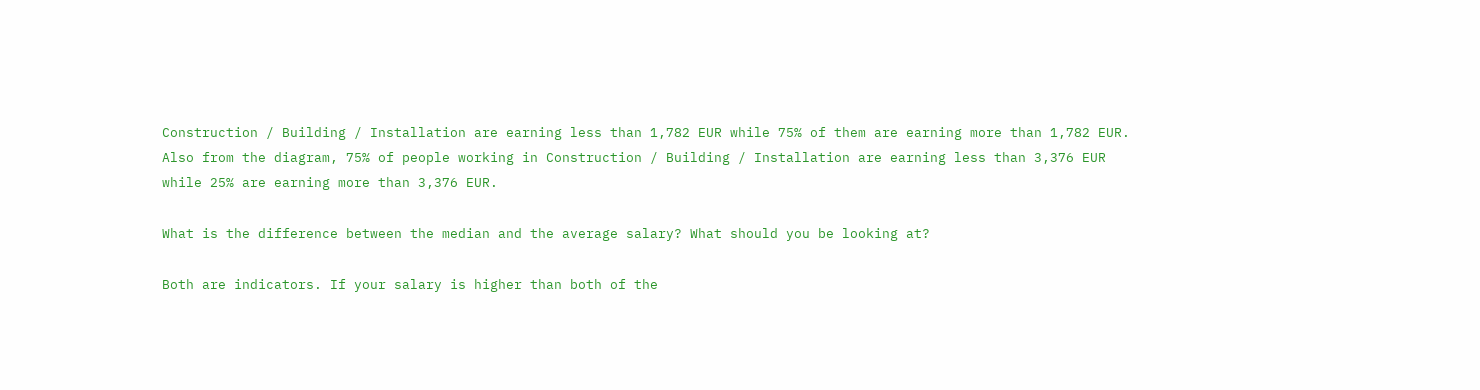Construction / Building / Installation are earning less than 1,782 EUR while 75% of them are earning more than 1,782 EUR. Also from the diagram, 75% of people working in Construction / Building / Installation are earning less than 3,376 EUR while 25% are earning more than 3,376 EUR.

What is the difference between the median and the average salary? What should you be looking at?

Both are indicators. If your salary is higher than both of the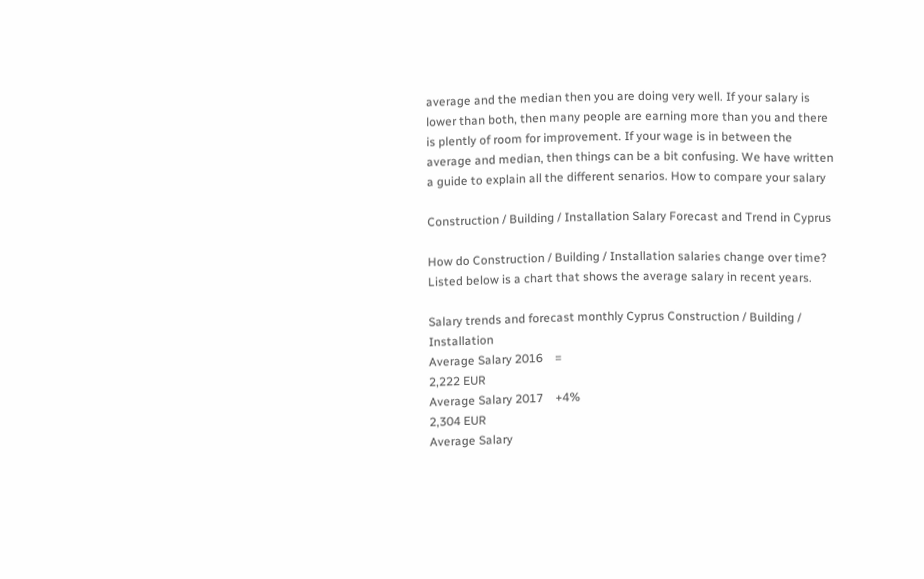average and the median then you are doing very well. If your salary is lower than both, then many people are earning more than you and there is plently of room for improvement. If your wage is in between the average and median, then things can be a bit confusing. We have written a guide to explain all the different senarios. How to compare your salary

Construction / Building / Installation Salary Forecast and Trend in Cyprus

How do Construction / Building / Installation salaries change over time? Listed below is a chart that shows the average salary in recent years.

Salary trends and forecast monthly Cyprus Construction / Building / Installation
Average Salary 2016    =
2,222 EUR
Average Salary 2017    +4%
2,304 EUR
Average Salary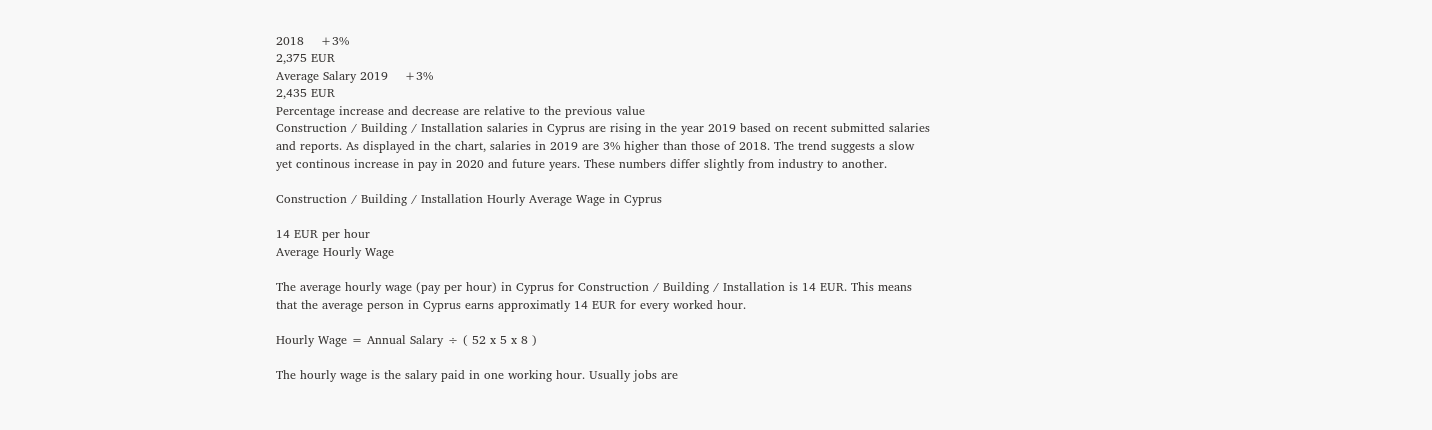2018    +3%
2,375 EUR
Average Salary 2019    +3%
2,435 EUR
Percentage increase and decrease are relative to the previous value
Construction / Building / Installation salaries in Cyprus are rising in the year 2019 based on recent submitted salaries and reports. As displayed in the chart, salaries in 2019 are 3% higher than those of 2018. The trend suggests a slow yet continous increase in pay in 2020 and future years. These numbers differ slightly from industry to another.

Construction / Building / Installation Hourly Average Wage in Cyprus

14 EUR per hour
Average Hourly Wage

The average hourly wage (pay per hour) in Cyprus for Construction / Building / Installation is 14 EUR. This means that the average person in Cyprus earns approximatly 14 EUR for every worked hour.

Hourly Wage = Annual Salary ÷ ( 52 x 5 x 8 )

The hourly wage is the salary paid in one working hour. Usually jobs are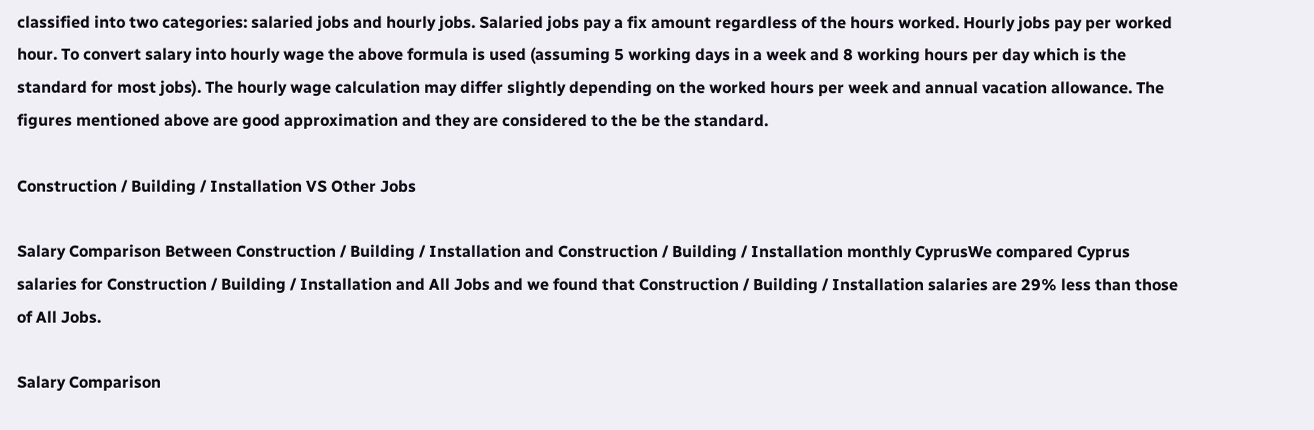classified into two categories: salaried jobs and hourly jobs. Salaried jobs pay a fix amount regardless of the hours worked. Hourly jobs pay per worked hour. To convert salary into hourly wage the above formula is used (assuming 5 working days in a week and 8 working hours per day which is the standard for most jobs). The hourly wage calculation may differ slightly depending on the worked hours per week and annual vacation allowance. The figures mentioned above are good approximation and they are considered to the be the standard.

Construction / Building / Installation VS Other Jobs

Salary Comparison Between Construction / Building / Installation and Construction / Building / Installation monthly CyprusWe compared Cyprus salaries for Construction / Building / Installation and All Jobs and we found that Construction / Building / Installation salaries are 29% less than those of All Jobs.

Salary Comparison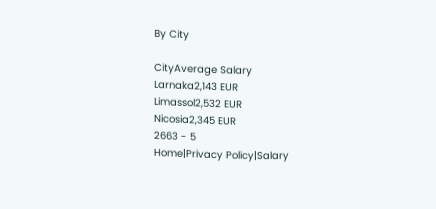By City

CityAverage Salary
Larnaka2,143 EUR
Limassol2,532 EUR
Nicosia2,345 EUR
2663 - 5
Home|Privacy Policy|Salary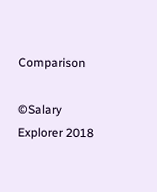Comparison

©Salary Explorer 2018